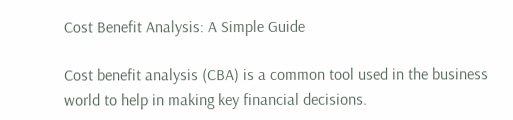Cost Benefit Analysis: A Simple Guide

Cost benefit analysis (CBA) is a common tool used in the business world to help in making key financial decisions.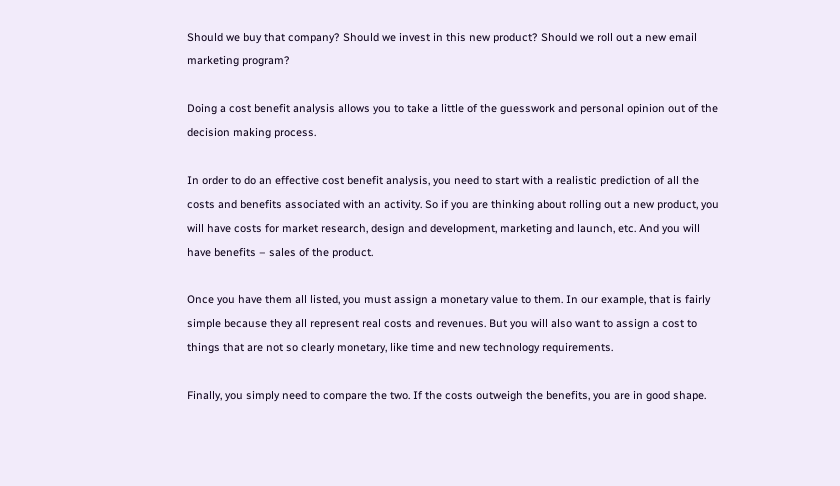Should we buy that company? Should we invest in this new product? Should we roll out a new email marketing program?

Doing a cost benefit analysis allows you to take a little of the guesswork and personal opinion out of the decision making process.

In order to do an effective cost benefit analysis, you need to start with a realistic prediction of all the costs and benefits associated with an activity. So if you are thinking about rolling out a new product, you will have costs for market research, design and development, marketing and launch, etc. And you will have benefits – sales of the product.

Once you have them all listed, you must assign a monetary value to them. In our example, that is fairly simple because they all represent real costs and revenues. But you will also want to assign a cost to things that are not so clearly monetary, like time and new technology requirements.

Finally, you simply need to compare the two. If the costs outweigh the benefits, you are in good shape.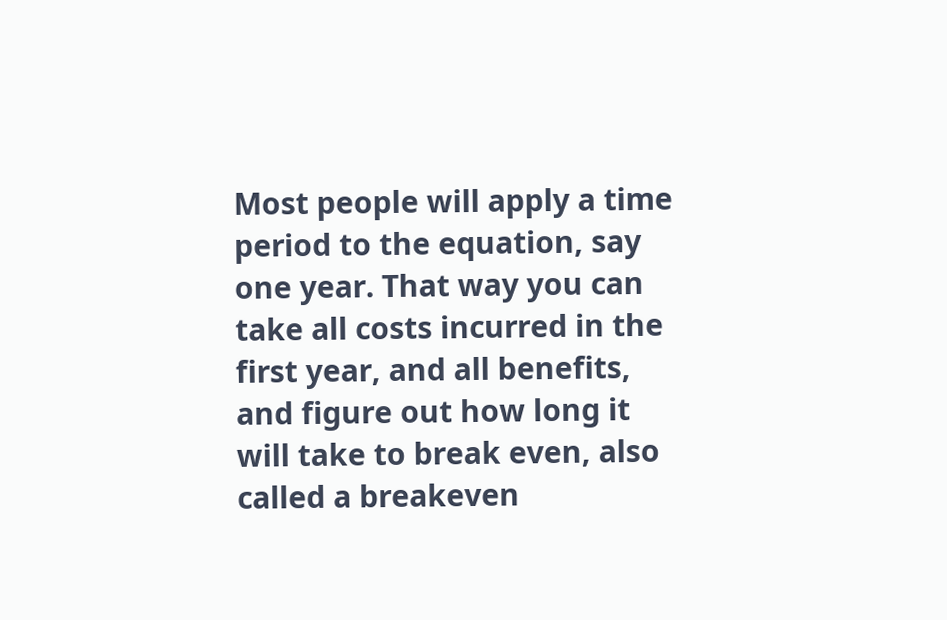Most people will apply a time period to the equation, say one year. That way you can take all costs incurred in the first year, and all benefits, and figure out how long it will take to break even, also called a breakeven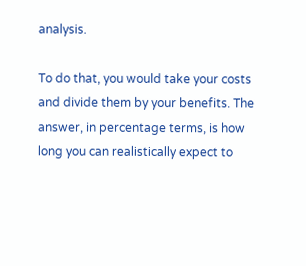analysis.

To do that, you would take your costs and divide them by your benefits. The answer, in percentage terms, is how long you can realistically expect to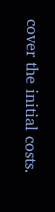cover the initial costs.